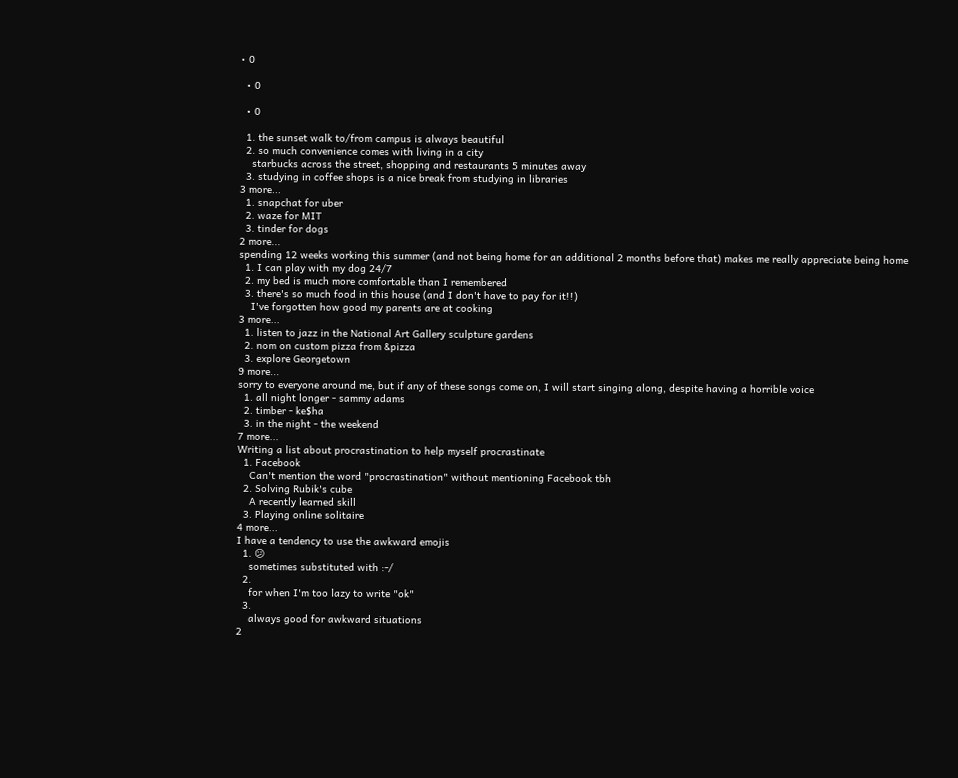• 0

  • 0

  • 0

  1. the sunset walk to/from campus is always beautiful
  2. so much convenience comes with living in a city
    starbucks across the street, shopping and restaurants 5 minutes away
  3. studying in coffee shops is a nice break from studying in libraries
3 more...
  1. snapchat for uber
  2. waze for MIT
  3. tinder for dogs
2 more...
spending 12 weeks working this summer (and not being home for an additional 2 months before that) makes me really appreciate being home
  1. I can play with my dog 24/7
  2. my bed is much more comfortable than I remembered
  3. there's so much food in this house (and I don't have to pay for it!!)
    I've forgotten how good my parents are at cooking
3 more...
  1. listen to jazz in the National Art Gallery sculpture gardens
  2. nom on custom pizza from &pizza
  3. explore Georgetown
9 more...
sorry to everyone around me, but if any of these songs come on, I will start singing along, despite having a horrible voice
  1. all night longer - sammy adams
  2. timber - ke$ha
  3. in the night - the weekend
7 more...
Writing a list about procrastination to help myself procrastinate
  1. Facebook
    Can't mention the word "procrastination" without mentioning Facebook tbh
  2. Solving Rubik's cube
    A recently learned skill
  3. Playing online solitaire
4 more...
I have a tendency to use the awkward emojis
  1. 😕
    sometimes substituted with :-/
  2.
    for when I'm too lazy to write "ok"
  3.
    always good for awkward situations
2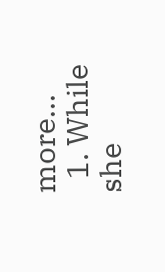more...
  1. While she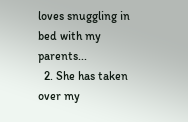loves snuggling in bed with my parents...
  2. She has taken over my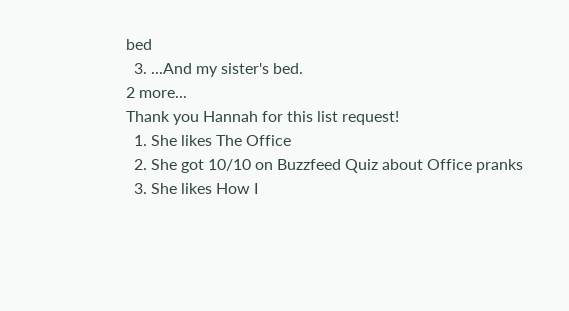bed
  3. ...And my sister's bed.
2 more...
Thank you Hannah for this list request!
  1. She likes The Office
  2. She got 10/10 on Buzzfeed Quiz about Office pranks
  3. She likes How I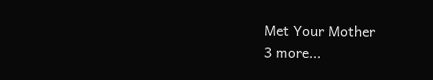Met Your Mother
3 more...